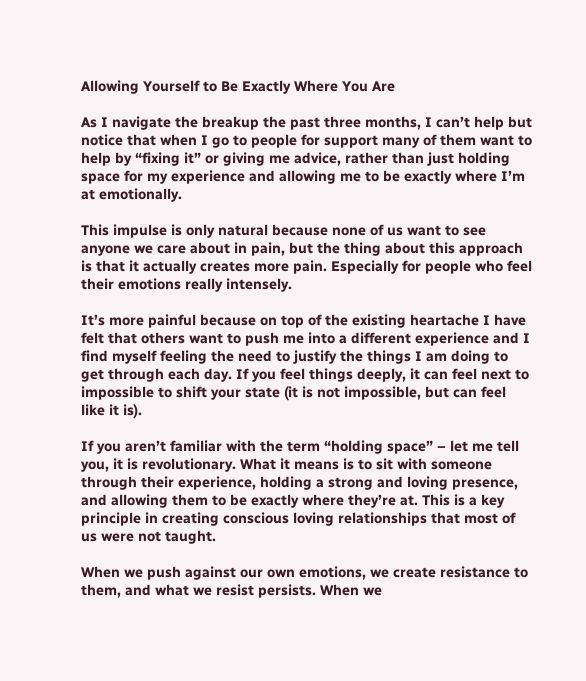Allowing Yourself to Be Exactly Where You Are

As I navigate the breakup the past three months, I can’t help but notice that when I go to people for support many of them want to help by “fixing it” or giving me advice, rather than just holding space for my experience and allowing me to be exactly where I’m at emotionally.

This impulse is only natural because none of us want to see anyone we care about in pain, but the thing about this approach is that it actually creates more pain. Especially for people who feel their emotions really intensely.

It’s more painful because on top of the existing heartache I have felt that others want to push me into a different experience and I find myself feeling the need to justify the things I am doing to get through each day. If you feel things deeply, it can feel next to impossible to shift your state (it is not impossible, but can feel like it is).

If you aren’t familiar with the term “holding space” – let me tell you, it is revolutionary. What it means is to sit with someone through their experience, holding a strong and loving presence, and allowing them to be exactly where they’re at. This is a key principle in creating conscious loving relationships that most of us were not taught.

When we push against our own emotions, we create resistance to them, and what we resist persists. When we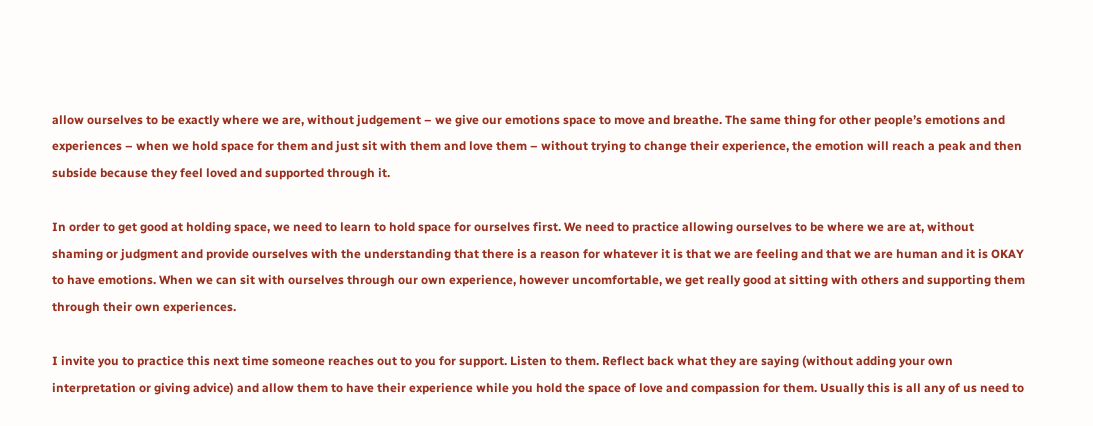allow ourselves to be exactly where we are, without judgement – we give our emotions space to move and breathe. The same thing for other people’s emotions and experiences – when we hold space for them and just sit with them and love them – without trying to change their experience, the emotion will reach a peak and then subside because they feel loved and supported through it.

In order to get good at holding space, we need to learn to hold space for ourselves first. We need to practice allowing ourselves to be where we are at, without shaming or judgment and provide ourselves with the understanding that there is a reason for whatever it is that we are feeling and that we are human and it is OKAY to have emotions. When we can sit with ourselves through our own experience, however uncomfortable, we get really good at sitting with others and supporting them through their own experiences.

I invite you to practice this next time someone reaches out to you for support. Listen to them. Reflect back what they are saying (without adding your own interpretation or giving advice) and allow them to have their experience while you hold the space of love and compassion for them. Usually this is all any of us need to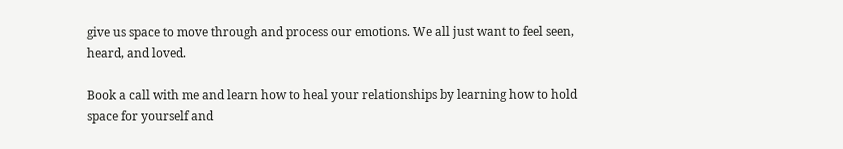give us space to move through and process our emotions. We all just want to feel seen, heard, and loved.

Book a call with me and learn how to heal your relationships by learning how to hold space for yourself and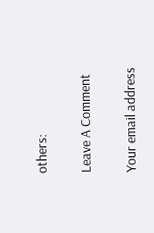others:

Leave A Comment

Your email address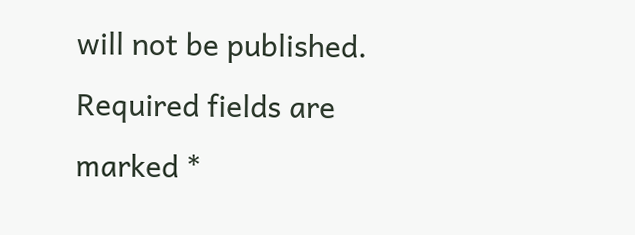will not be published. Required fields are marked *